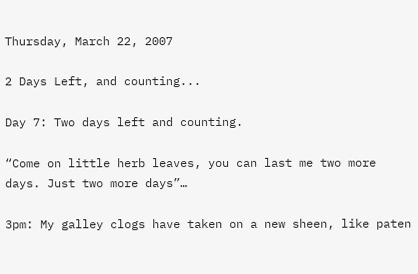Thursday, March 22, 2007

2 Days Left, and counting...

Day 7: Two days left and counting.

“Come on little herb leaves, you can last me two more days. Just two more days”…

3pm: My galley clogs have taken on a new sheen, like paten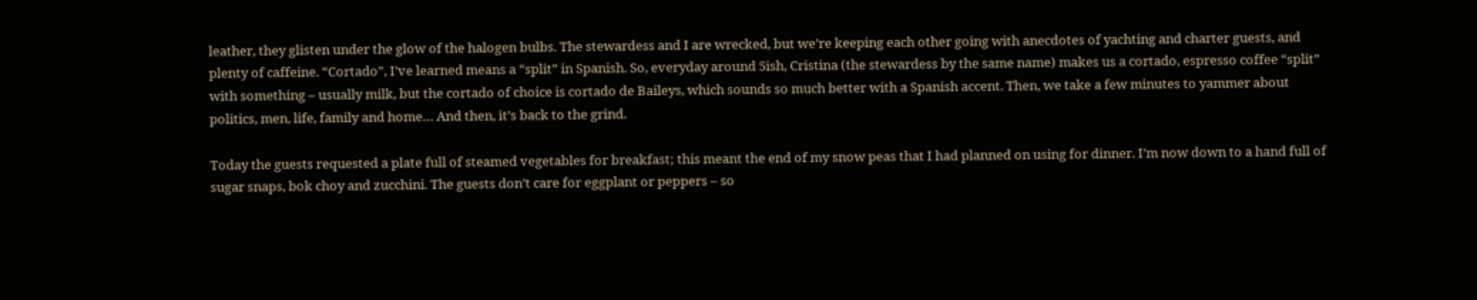leather, they glisten under the glow of the halogen bulbs. The stewardess and I are wrecked, but we’re keeping each other going with anecdotes of yachting and charter guests, and plenty of caffeine. “Cortado”, I’ve learned means a “split” in Spanish. So, everyday around 5ish, Cristina (the stewardess by the same name) makes us a cortado, espresso coffee “split” with something – usually milk, but the cortado of choice is cortado de Baileys, which sounds so much better with a Spanish accent. Then, we take a few minutes to yammer about politics, men, life, family and home… And then, it’s back to the grind.

Today the guests requested a plate full of steamed vegetables for breakfast; this meant the end of my snow peas that I had planned on using for dinner. I’m now down to a hand full of sugar snaps, bok choy and zucchini. The guests don’t care for eggplant or peppers – so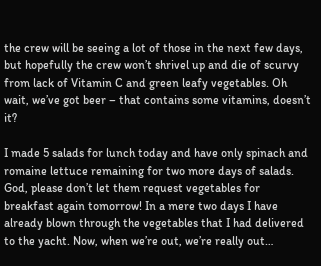the crew will be seeing a lot of those in the next few days, but hopefully the crew won’t shrivel up and die of scurvy from lack of Vitamin C and green leafy vegetables. Oh wait, we’ve got beer – that contains some vitamins, doesn’t it?

I made 5 salads for lunch today and have only spinach and romaine lettuce remaining for two more days of salads. God, please don’t let them request vegetables for breakfast again tomorrow! In a mere two days I have already blown through the vegetables that I had delivered to the yacht. Now, when we’re out, we’re really out…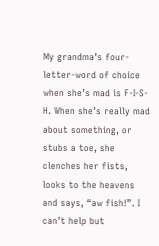My grandma’s four-letter-word of choice when she’s mad is F-I-S-H. When she’s really mad about something, or stubs a toe, she clenches her fists, looks to the heavens and says, “aw fish!”. I can’t help but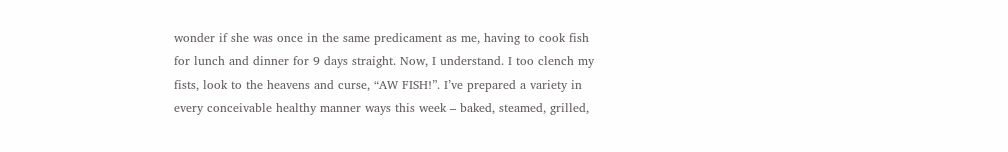wonder if she was once in the same predicament as me, having to cook fish for lunch and dinner for 9 days straight. Now, I understand. I too clench my fists, look to the heavens and curse, “AW FISH!”. I’ve prepared a variety in every conceivable healthy manner ways this week – baked, steamed, grilled,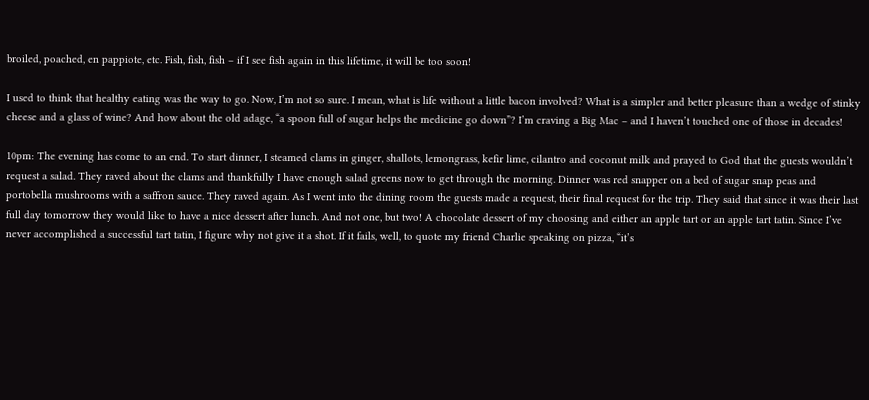broiled, poached, en pappiote, etc. Fish, fish, fish – if I see fish again in this lifetime, it will be too soon!

I used to think that healthy eating was the way to go. Now, I’m not so sure. I mean, what is life without a little bacon involved? What is a simpler and better pleasure than a wedge of stinky cheese and a glass of wine? And how about the old adage, “a spoon full of sugar helps the medicine go down”? I’m craving a Big Mac – and I haven’t touched one of those in decades!

10pm: The evening has come to an end. To start dinner, I steamed clams in ginger, shallots, lemongrass, kefir lime, cilantro and coconut milk and prayed to God that the guests wouldn’t request a salad. They raved about the clams and thankfully I have enough salad greens now to get through the morning. Dinner was red snapper on a bed of sugar snap peas and portobella mushrooms with a saffron sauce. They raved again. As I went into the dining room the guests made a request, their final request for the trip. They said that since it was their last full day tomorrow they would like to have a nice dessert after lunch. And not one, but two! A chocolate dessert of my choosing and either an apple tart or an apple tart tatin. Since I’ve never accomplished a successful tart tatin, I figure why not give it a shot. If it fails, well, to quote my friend Charlie speaking on pizza, “it’s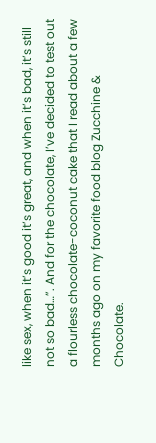like sex, when it’s good it’s great, and when it’s bad, it’s still not so bad…”. And for the chocolate, I’ve decided to test out a flourless chocolate-coconut cake that I read about a few months ago on my favorite food blog Zucchine & Chocolate.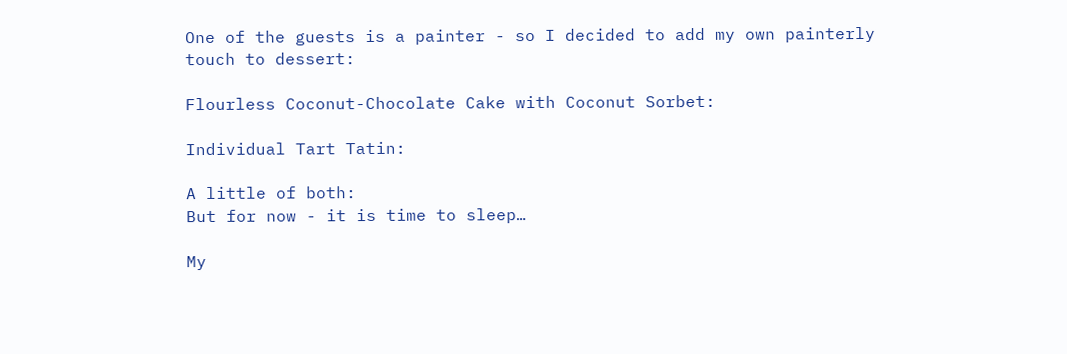One of the guests is a painter - so I decided to add my own painterly touch to dessert:

Flourless Coconut-Chocolate Cake with Coconut Sorbet:

Individual Tart Tatin:

A little of both:
But for now - it is time to sleep…

My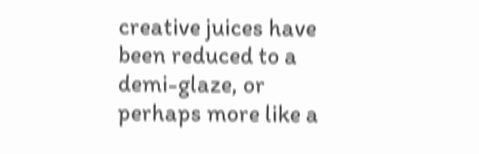creative juices have been reduced to a demi-glaze, or perhaps more like a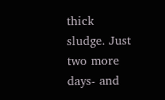thick sludge. Just two more days- and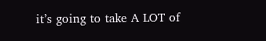it’s going to take A LOT of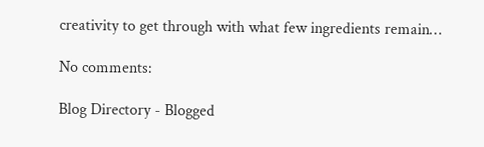creativity to get through with what few ingredients remain…

No comments:

Blog Directory - Blogged